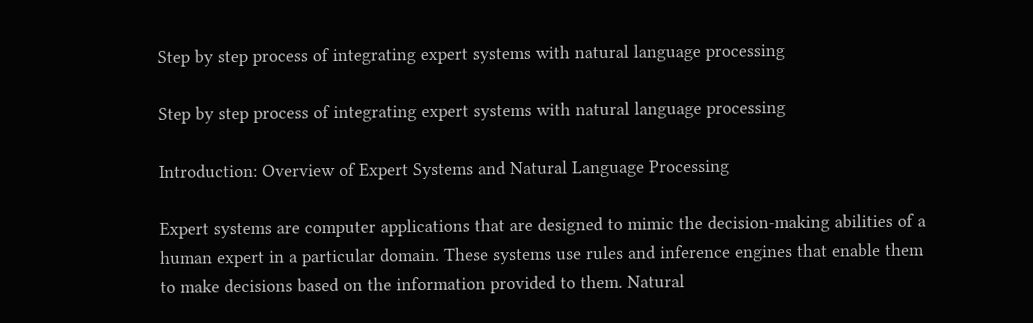Step by step process of integrating expert systems with natural language processing

Step by step process of integrating expert systems with natural language processing

Introduction: Overview of Expert Systems and Natural Language Processing

Expert systems are computer applications that are designed to mimic the decision-making abilities of a human expert in a particular domain. These systems use rules and inference engines that enable them to make decisions based on the information provided to them. Natural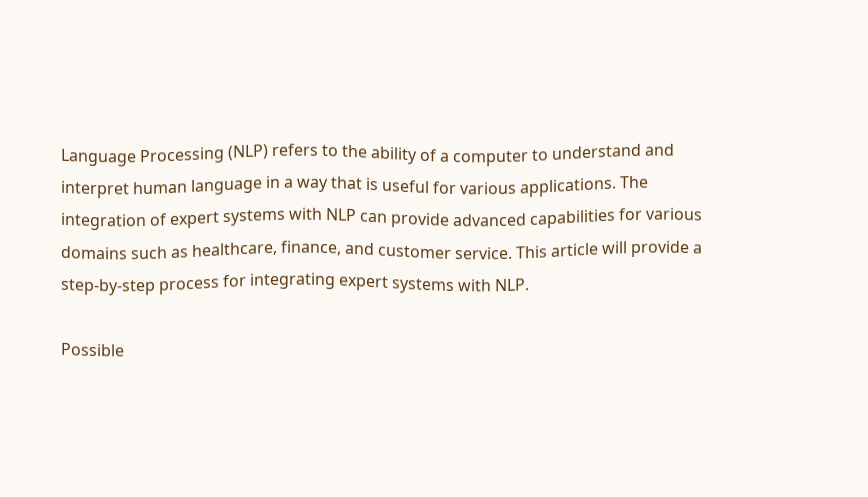Language Processing (NLP) refers to the ability of a computer to understand and interpret human language in a way that is useful for various applications. The integration of expert systems with NLP can provide advanced capabilities for various domains such as healthcare, finance, and customer service. This article will provide a step-by-step process for integrating expert systems with NLP.

Possible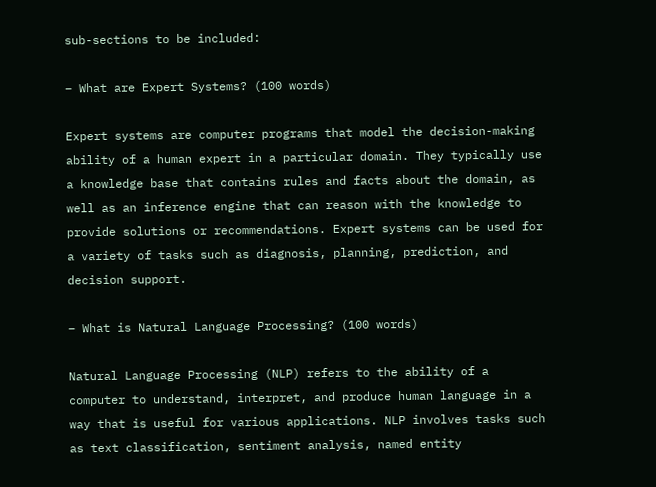sub-sections to be included:

– What are Expert Systems? (100 words)

Expert systems are computer programs that model the decision-making ability of a human expert in a particular domain. They typically use a knowledge base that contains rules and facts about the domain, as well as an inference engine that can reason with the knowledge to provide solutions or recommendations. Expert systems can be used for a variety of tasks such as diagnosis, planning, prediction, and decision support.

– What is Natural Language Processing? (100 words)

Natural Language Processing (NLP) refers to the ability of a computer to understand, interpret, and produce human language in a way that is useful for various applications. NLP involves tasks such as text classification, sentiment analysis, named entity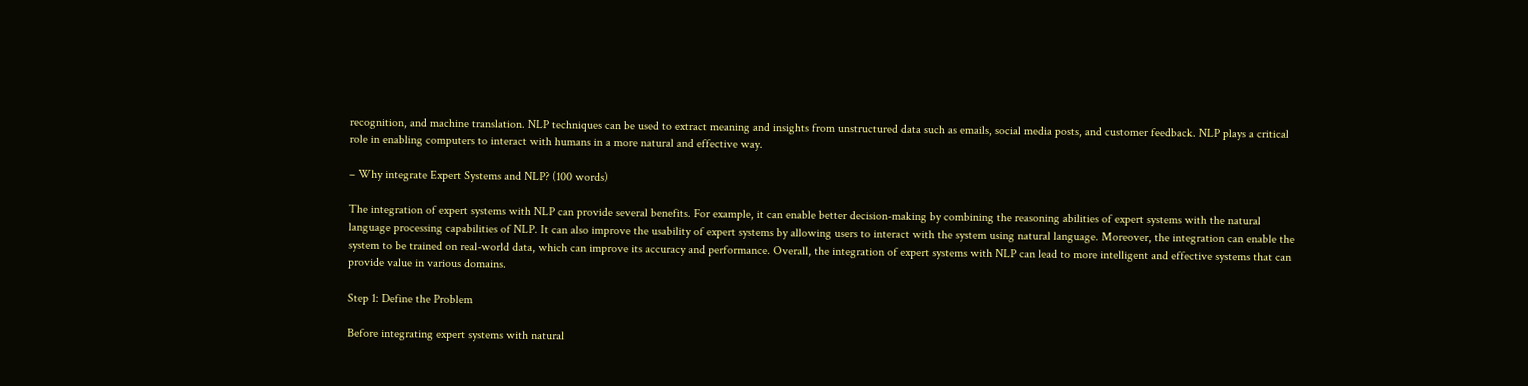recognition, and machine translation. NLP techniques can be used to extract meaning and insights from unstructured data such as emails, social media posts, and customer feedback. NLP plays a critical role in enabling computers to interact with humans in a more natural and effective way.

– Why integrate Expert Systems and NLP? (100 words)

The integration of expert systems with NLP can provide several benefits. For example, it can enable better decision-making by combining the reasoning abilities of expert systems with the natural language processing capabilities of NLP. It can also improve the usability of expert systems by allowing users to interact with the system using natural language. Moreover, the integration can enable the system to be trained on real-world data, which can improve its accuracy and performance. Overall, the integration of expert systems with NLP can lead to more intelligent and effective systems that can provide value in various domains.

Step 1: Define the Problem

Before integrating expert systems with natural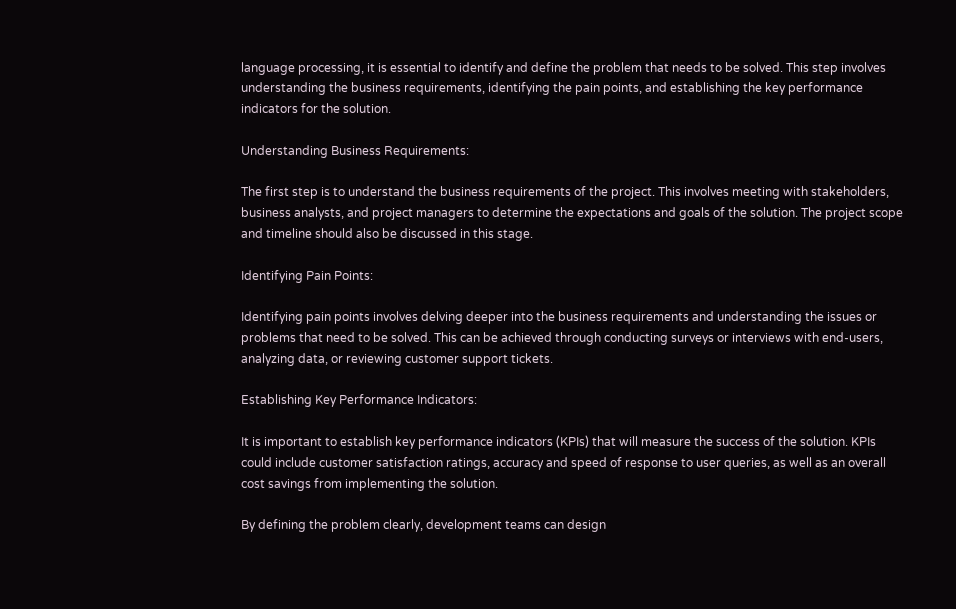language processing, it is essential to identify and define the problem that needs to be solved. This step involves understanding the business requirements, identifying the pain points, and establishing the key performance indicators for the solution.

Understanding Business Requirements:

The first step is to understand the business requirements of the project. This involves meeting with stakeholders, business analysts, and project managers to determine the expectations and goals of the solution. The project scope and timeline should also be discussed in this stage.

Identifying Pain Points:

Identifying pain points involves delving deeper into the business requirements and understanding the issues or problems that need to be solved. This can be achieved through conducting surveys or interviews with end-users, analyzing data, or reviewing customer support tickets.

Establishing Key Performance Indicators:

It is important to establish key performance indicators (KPIs) that will measure the success of the solution. KPIs could include customer satisfaction ratings, accuracy and speed of response to user queries, as well as an overall cost savings from implementing the solution.

By defining the problem clearly, development teams can design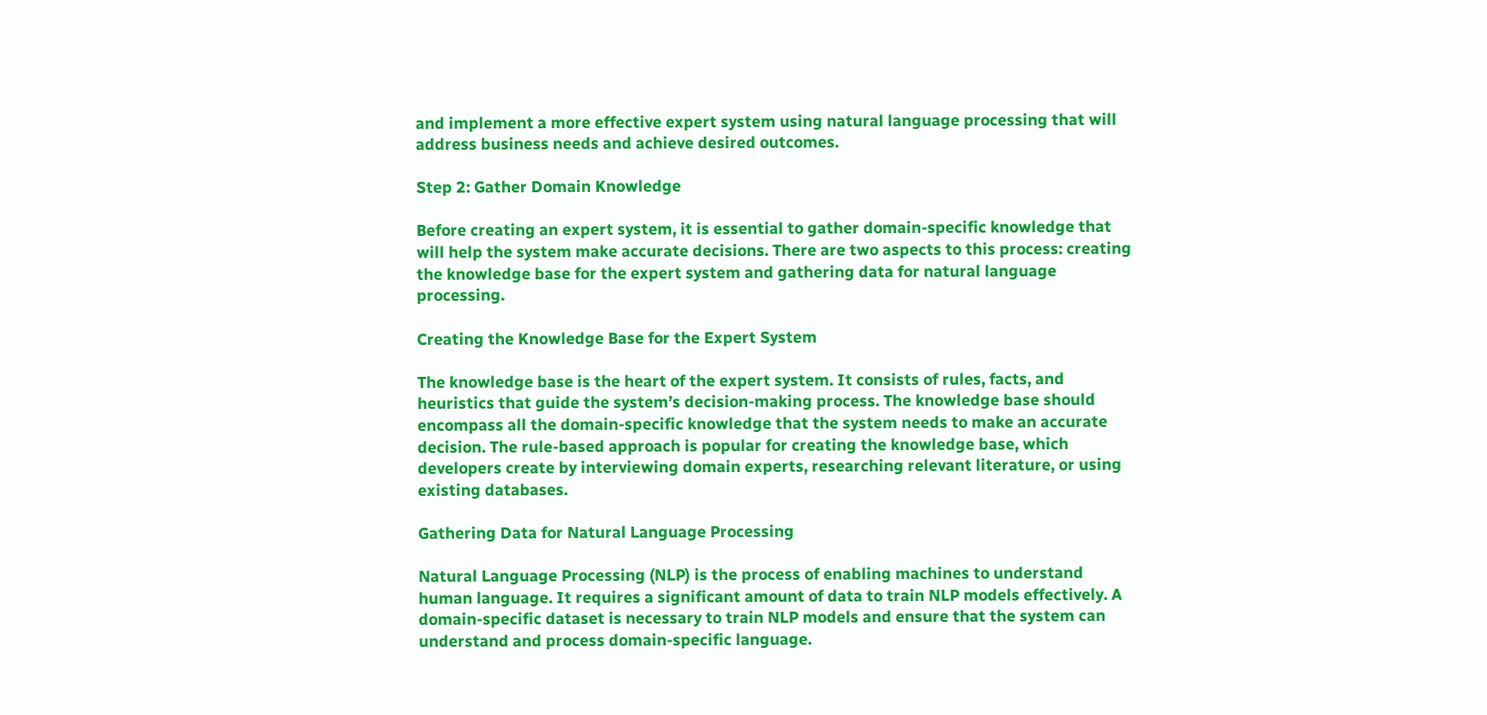and implement a more effective expert system using natural language processing that will address business needs and achieve desired outcomes.

Step 2: Gather Domain Knowledge

Before creating an expert system, it is essential to gather domain-specific knowledge that will help the system make accurate decisions. There are two aspects to this process: creating the knowledge base for the expert system and gathering data for natural language processing.

Creating the Knowledge Base for the Expert System

The knowledge base is the heart of the expert system. It consists of rules, facts, and heuristics that guide the system’s decision-making process. The knowledge base should encompass all the domain-specific knowledge that the system needs to make an accurate decision. The rule-based approach is popular for creating the knowledge base, which developers create by interviewing domain experts, researching relevant literature, or using existing databases.

Gathering Data for Natural Language Processing

Natural Language Processing (NLP) is the process of enabling machines to understand human language. It requires a significant amount of data to train NLP models effectively. A domain-specific dataset is necessary to train NLP models and ensure that the system can understand and process domain-specific language.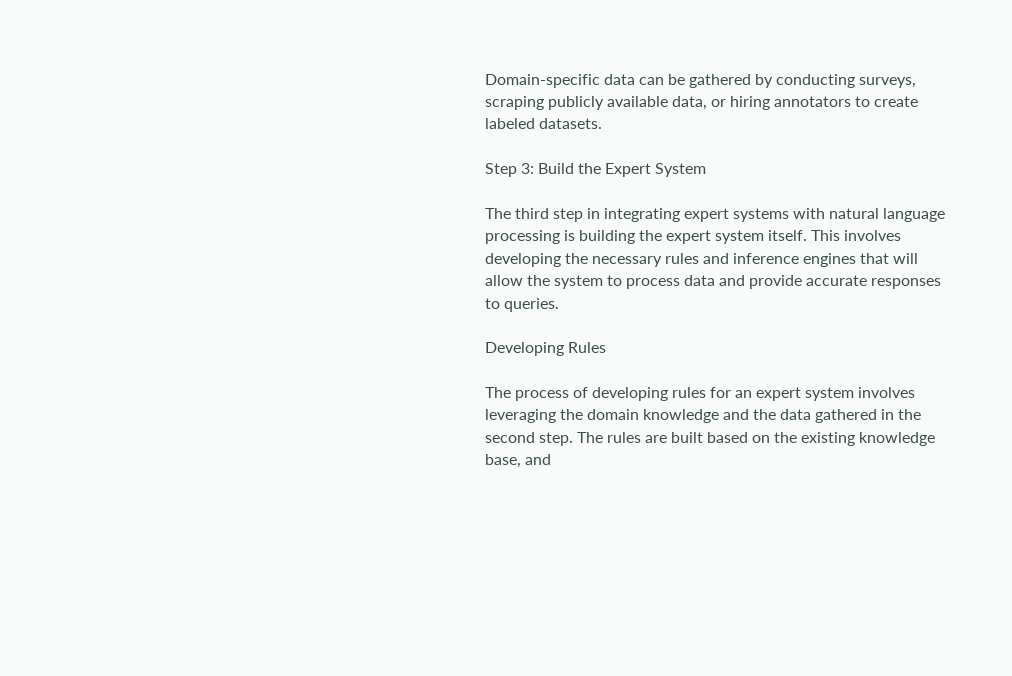Domain-specific data can be gathered by conducting surveys, scraping publicly available data, or hiring annotators to create labeled datasets.

Step 3: Build the Expert System

The third step in integrating expert systems with natural language processing is building the expert system itself. This involves developing the necessary rules and inference engines that will allow the system to process data and provide accurate responses to queries.

Developing Rules

The process of developing rules for an expert system involves leveraging the domain knowledge and the data gathered in the second step. The rules are built based on the existing knowledge base, and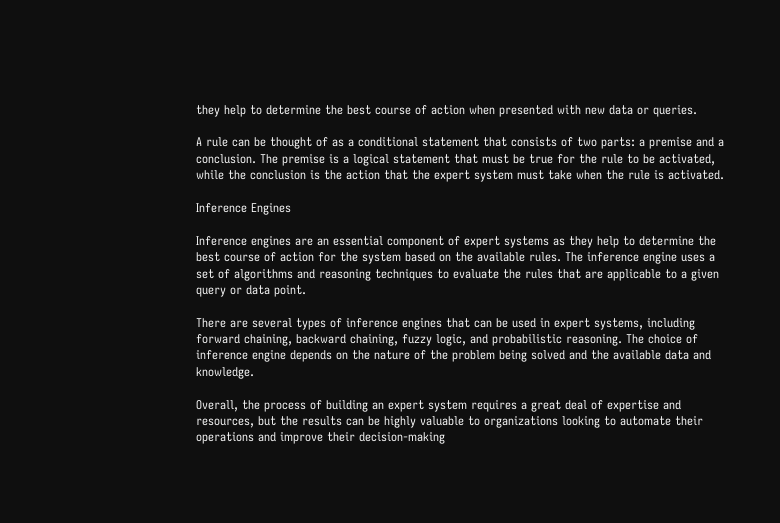they help to determine the best course of action when presented with new data or queries.

A rule can be thought of as a conditional statement that consists of two parts: a premise and a conclusion. The premise is a logical statement that must be true for the rule to be activated, while the conclusion is the action that the expert system must take when the rule is activated.

Inference Engines

Inference engines are an essential component of expert systems as they help to determine the best course of action for the system based on the available rules. The inference engine uses a set of algorithms and reasoning techniques to evaluate the rules that are applicable to a given query or data point.

There are several types of inference engines that can be used in expert systems, including forward chaining, backward chaining, fuzzy logic, and probabilistic reasoning. The choice of inference engine depends on the nature of the problem being solved and the available data and knowledge.

Overall, the process of building an expert system requires a great deal of expertise and resources, but the results can be highly valuable to organizations looking to automate their operations and improve their decision-making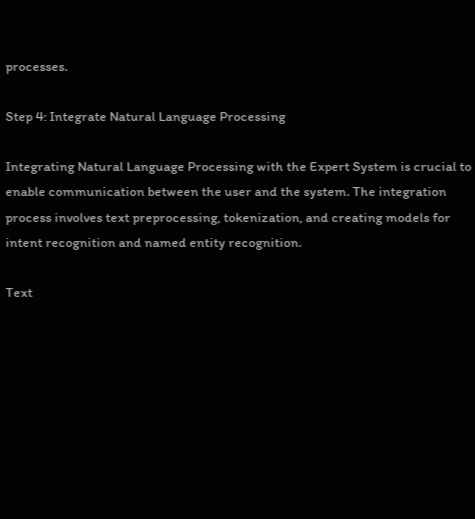processes.

Step 4: Integrate Natural Language Processing

Integrating Natural Language Processing with the Expert System is crucial to enable communication between the user and the system. The integration process involves text preprocessing, tokenization, and creating models for intent recognition and named entity recognition.

Text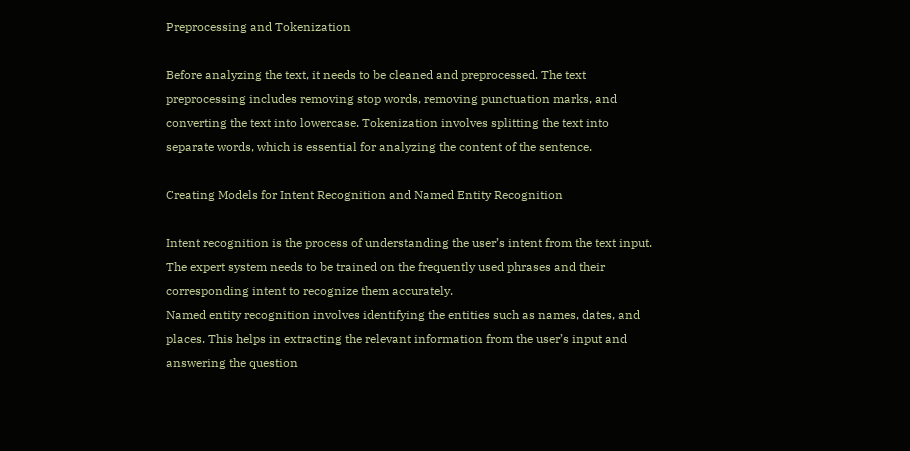Preprocessing and Tokenization

Before analyzing the text, it needs to be cleaned and preprocessed. The text preprocessing includes removing stop words, removing punctuation marks, and converting the text into lowercase. Tokenization involves splitting the text into separate words, which is essential for analyzing the content of the sentence.

Creating Models for Intent Recognition and Named Entity Recognition

Intent recognition is the process of understanding the user’s intent from the text input. The expert system needs to be trained on the frequently used phrases and their corresponding intent to recognize them accurately.
Named entity recognition involves identifying the entities such as names, dates, and places. This helps in extracting the relevant information from the user’s input and answering the question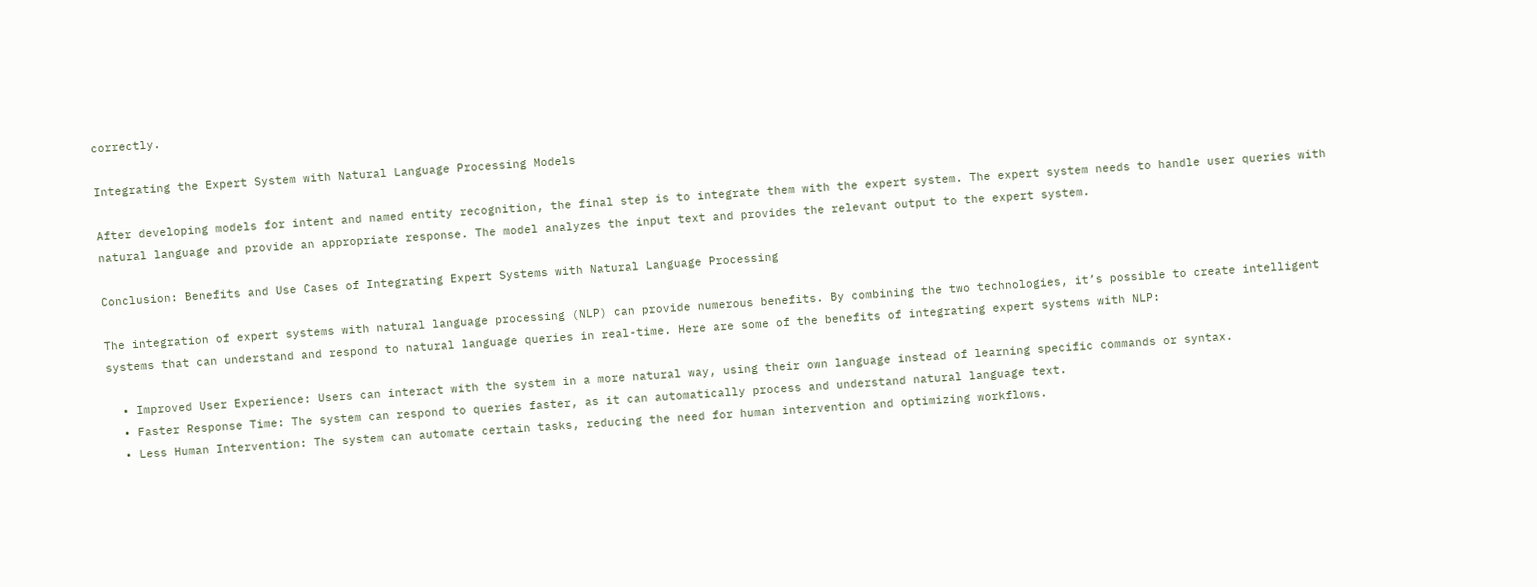correctly.

Integrating the Expert System with Natural Language Processing Models

After developing models for intent and named entity recognition, the final step is to integrate them with the expert system. The expert system needs to handle user queries with natural language and provide an appropriate response. The model analyzes the input text and provides the relevant output to the expert system.

Conclusion: Benefits and Use Cases of Integrating Expert Systems with Natural Language Processing

The integration of expert systems with natural language processing (NLP) can provide numerous benefits. By combining the two technologies, it’s possible to create intelligent systems that can understand and respond to natural language queries in real-time. Here are some of the benefits of integrating expert systems with NLP:

  • Improved User Experience: Users can interact with the system in a more natural way, using their own language instead of learning specific commands or syntax.
  • Faster Response Time: The system can respond to queries faster, as it can automatically process and understand natural language text.
  • Less Human Intervention: The system can automate certain tasks, reducing the need for human intervention and optimizing workflows.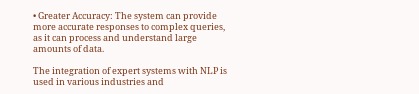• Greater Accuracy: The system can provide more accurate responses to complex queries, as it can process and understand large amounts of data.

The integration of expert systems with NLP is used in various industries and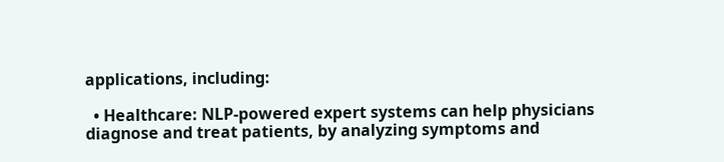applications, including:

  • Healthcare: NLP-powered expert systems can help physicians diagnose and treat patients, by analyzing symptoms and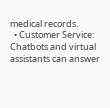medical records.
  • Customer Service: Chatbots and virtual assistants can answer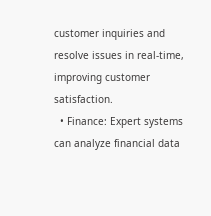customer inquiries and resolve issues in real-time, improving customer satisfaction.
  • Finance: Expert systems can analyze financial data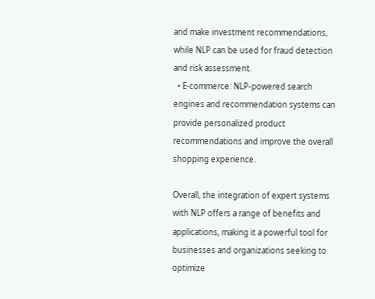and make investment recommendations, while NLP can be used for fraud detection and risk assessment.
  • E-commerce: NLP-powered search engines and recommendation systems can provide personalized product recommendations and improve the overall shopping experience.

Overall, the integration of expert systems with NLP offers a range of benefits and applications, making it a powerful tool for businesses and organizations seeking to optimize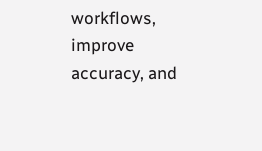workflows, improve accuracy, and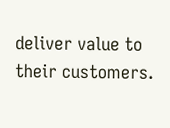deliver value to their customers.